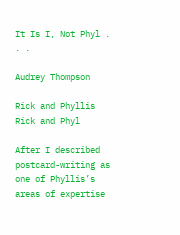It Is I, Not Phyl . . .

Audrey Thompson

Rick and Phyllis
Rick and Phyl

After I described postcard-writing as one of Phyllis’s areas of expertise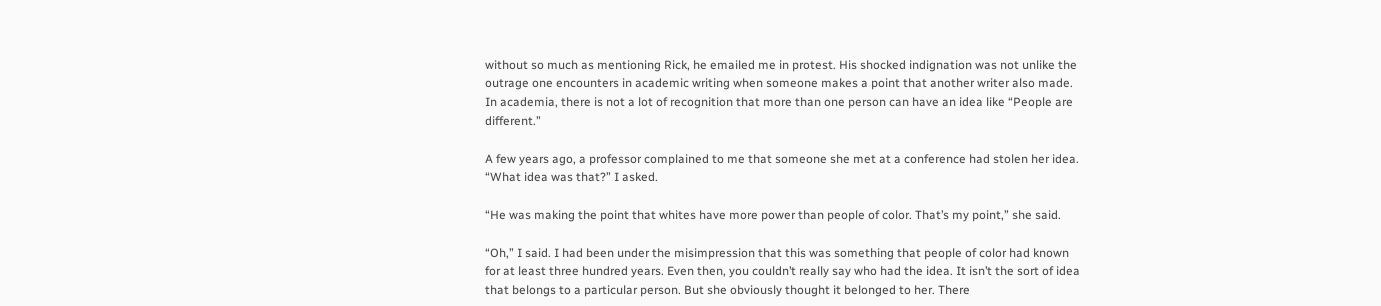without so much as mentioning Rick, he emailed me in protest. His shocked indignation was not unlike the outrage one encounters in academic writing when someone makes a point that another writer also made. In academia, there is not a lot of recognition that more than one person can have an idea like “People are different.”

A few years ago, a professor complained to me that someone she met at a conference had stolen her idea. “What idea was that?” I asked.

“He was making the point that whites have more power than people of color. That’s my point,” she said.

“Oh,” I said. I had been under the misimpression that this was something that people of color had known for at least three hundred years. Even then, you couldn’t really say who had the idea. It isn’t the sort of idea that belongs to a particular person. But she obviously thought it belonged to her. There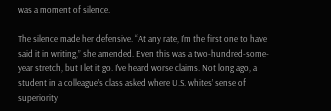was a moment of silence.

The silence made her defensive. “At any rate, I’m the first one to have said it in writing,” she amended. Even this was a two-hundred-some-year stretch, but I let it go. I’ve heard worse claims. Not long ago, a student in a colleague’s class asked where U.S. whites’ sense of superiority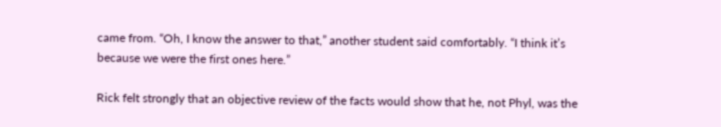came from. “Oh, I know the answer to that,” another student said comfortably. “I think it’s because we were the first ones here.”

Rick felt strongly that an objective review of the facts would show that he, not Phyl, was the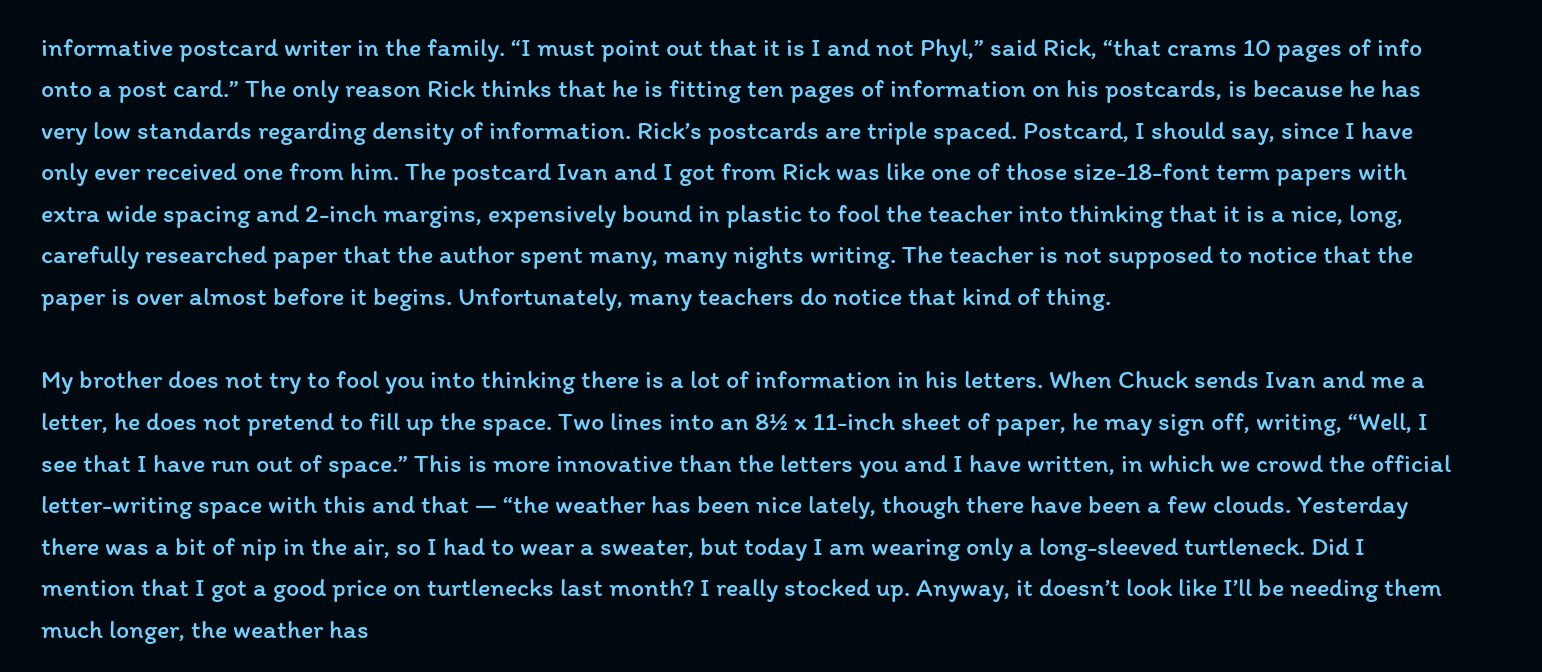informative postcard writer in the family. “I must point out that it is I and not Phyl,” said Rick, “that crams 10 pages of info onto a post card.” The only reason Rick thinks that he is fitting ten pages of information on his postcards, is because he has very low standards regarding density of information. Rick’s postcards are triple spaced. Postcard, I should say, since I have only ever received one from him. The postcard Ivan and I got from Rick was like one of those size-18-font term papers with extra wide spacing and 2-inch margins, expensively bound in plastic to fool the teacher into thinking that it is a nice, long, carefully researched paper that the author spent many, many nights writing. The teacher is not supposed to notice that the paper is over almost before it begins. Unfortunately, many teachers do notice that kind of thing.

My brother does not try to fool you into thinking there is a lot of information in his letters. When Chuck sends Ivan and me a letter, he does not pretend to fill up the space. Two lines into an 8½ x 11-inch sheet of paper, he may sign off, writing, “Well, I see that I have run out of space.” This is more innovative than the letters you and I have written, in which we crowd the official letter-writing space with this and that — “the weather has been nice lately, though there have been a few clouds. Yesterday there was a bit of nip in the air, so I had to wear a sweater, but today I am wearing only a long-sleeved turtleneck. Did I mention that I got a good price on turtlenecks last month? I really stocked up. Anyway, it doesn’t look like I’ll be needing them much longer, the weather has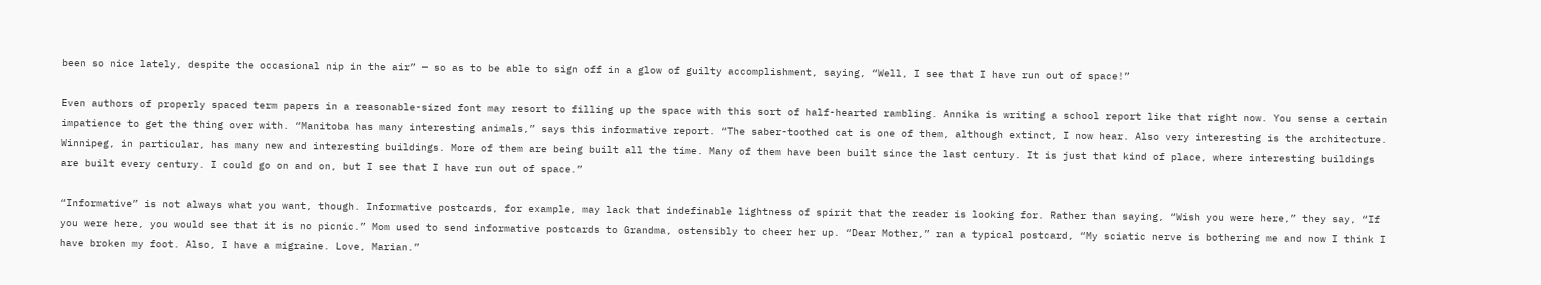been so nice lately, despite the occasional nip in the air” — so as to be able to sign off in a glow of guilty accomplishment, saying, “Well, I see that I have run out of space!”

Even authors of properly spaced term papers in a reasonable-sized font may resort to filling up the space with this sort of half-hearted rambling. Annika is writing a school report like that right now. You sense a certain impatience to get the thing over with. “Manitoba has many interesting animals,” says this informative report. “The saber-toothed cat is one of them, although extinct, I now hear. Also very interesting is the architecture. Winnipeg, in particular, has many new and interesting buildings. More of them are being built all the time. Many of them have been built since the last century. It is just that kind of place, where interesting buildings are built every century. I could go on and on, but I see that I have run out of space.”

“Informative” is not always what you want, though. Informative postcards, for example, may lack that indefinable lightness of spirit that the reader is looking for. Rather than saying, “Wish you were here,” they say, “If you were here, you would see that it is no picnic.” Mom used to send informative postcards to Grandma, ostensibly to cheer her up. “Dear Mother,” ran a typical postcard, “My sciatic nerve is bothering me and now I think I have broken my foot. Also, I have a migraine. Love, Marian.”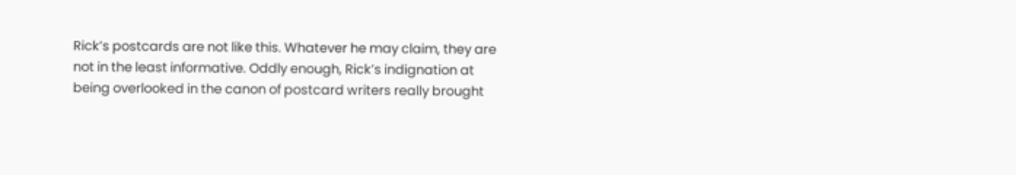Rick’s postcards are not like this. Whatever he may claim, they are not in the least informative. Oddly enough, Rick’s indignation at being overlooked in the canon of postcard writers really brought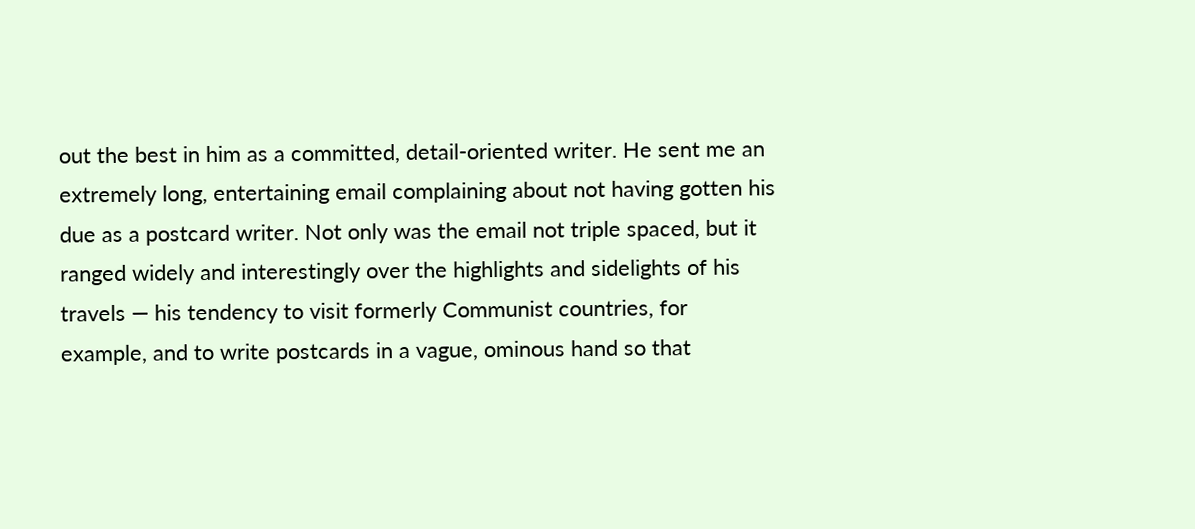out the best in him as a committed, detail-oriented writer. He sent me an extremely long, entertaining email complaining about not having gotten his due as a postcard writer. Not only was the email not triple spaced, but it ranged widely and interestingly over the highlights and sidelights of his travels — his tendency to visit formerly Communist countries, for example, and to write postcards in a vague, ominous hand so that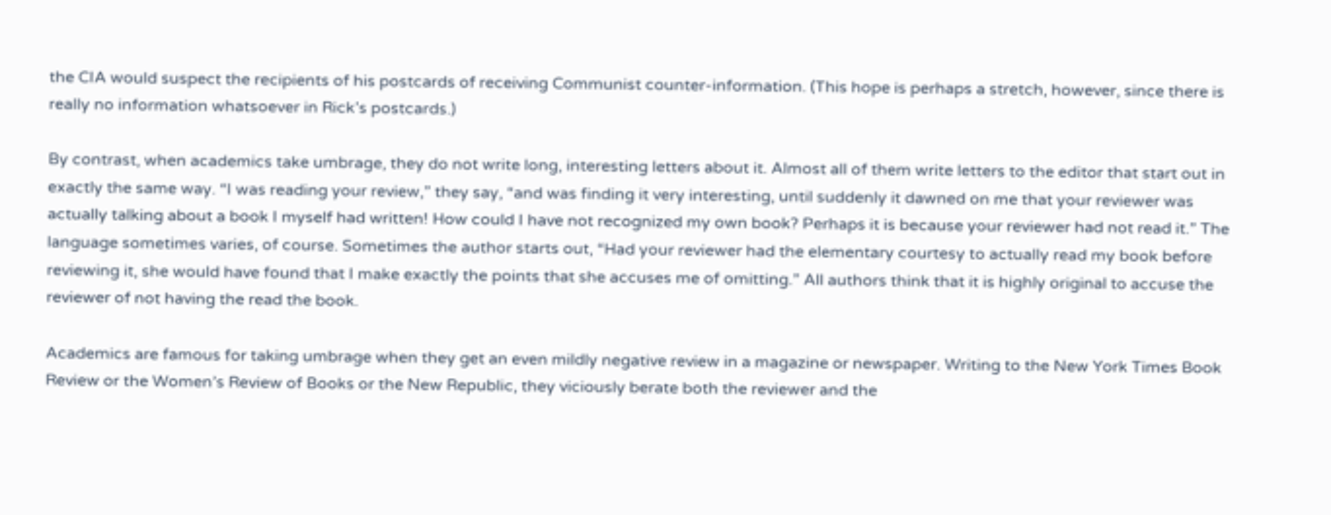the CIA would suspect the recipients of his postcards of receiving Communist counter-information. (This hope is perhaps a stretch, however, since there is really no information whatsoever in Rick’s postcards.)

By contrast, when academics take umbrage, they do not write long, interesting letters about it. Almost all of them write letters to the editor that start out in exactly the same way. “I was reading your review,” they say, “and was finding it very interesting, until suddenly it dawned on me that your reviewer was actually talking about a book I myself had written! How could I have not recognized my own book? Perhaps it is because your reviewer had not read it.” The language sometimes varies, of course. Sometimes the author starts out, “Had your reviewer had the elementary courtesy to actually read my book before reviewing it, she would have found that I make exactly the points that she accuses me of omitting.” All authors think that it is highly original to accuse the reviewer of not having the read the book.

Academics are famous for taking umbrage when they get an even mildly negative review in a magazine or newspaper. Writing to the New York Times Book Review or the Women’s Review of Books or the New Republic, they viciously berate both the reviewer and the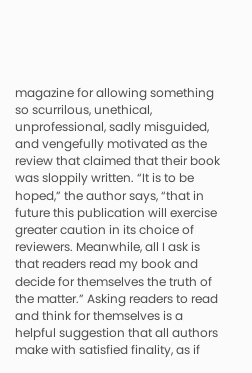magazine for allowing something so scurrilous, unethical, unprofessional, sadly misguided, and vengefully motivated as the review that claimed that their book was sloppily written. “It is to be hoped,” the author says, “that in future this publication will exercise greater caution in its choice of reviewers. Meanwhile, all I ask is that readers read my book and decide for themselves the truth of the matter.” Asking readers to read and think for themselves is a helpful suggestion that all authors make with satisfied finality, as if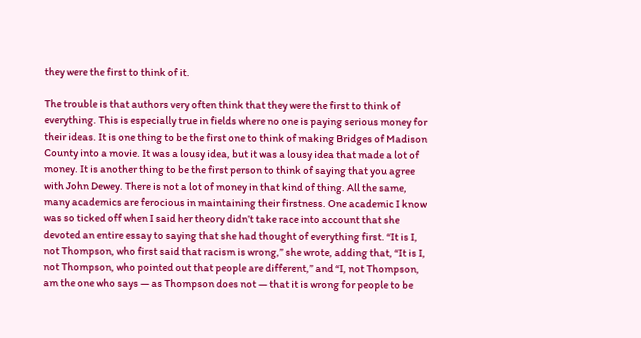they were the first to think of it.

The trouble is that authors very often think that they were the first to think of everything. This is especially true in fields where no one is paying serious money for their ideas. It is one thing to be the first one to think of making Bridges of Madison County into a movie. It was a lousy idea, but it was a lousy idea that made a lot of money. It is another thing to be the first person to think of saying that you agree with John Dewey. There is not a lot of money in that kind of thing. All the same, many academics are ferocious in maintaining their firstness. One academic I know was so ticked off when I said her theory didn’t take race into account that she devoted an entire essay to saying that she had thought of everything first. “It is I, not Thompson, who first said that racism is wrong,” she wrote, adding that, “It is I, not Thompson, who pointed out that people are different,” and “I, not Thompson, am the one who says — as Thompson does not — that it is wrong for people to be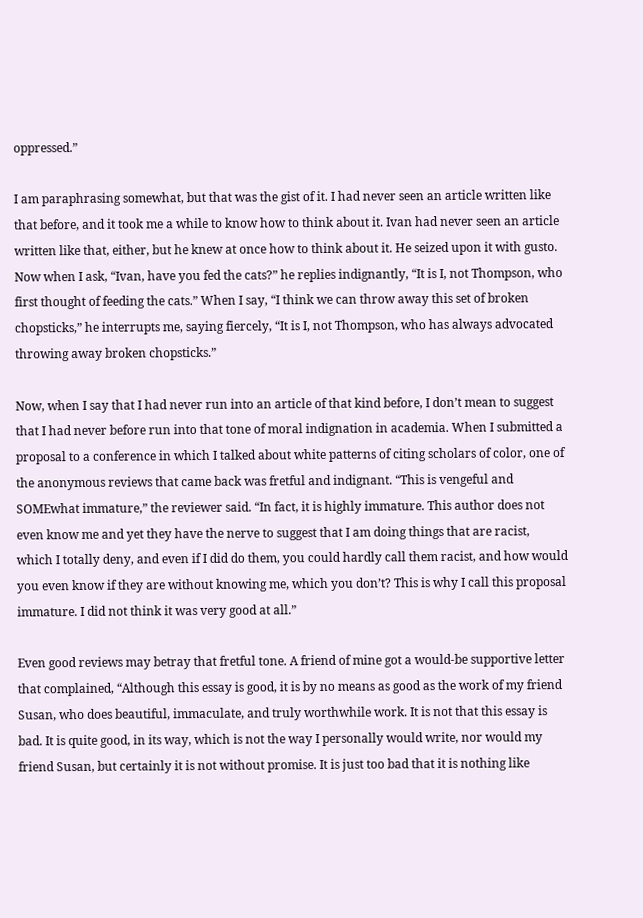oppressed.”

I am paraphrasing somewhat, but that was the gist of it. I had never seen an article written like that before, and it took me a while to know how to think about it. Ivan had never seen an article written like that, either, but he knew at once how to think about it. He seized upon it with gusto. Now when I ask, “Ivan, have you fed the cats?” he replies indignantly, “It is I, not Thompson, who first thought of feeding the cats.” When I say, “I think we can throw away this set of broken chopsticks,” he interrupts me, saying fiercely, “It is I, not Thompson, who has always advocated throwing away broken chopsticks.”

Now, when I say that I had never run into an article of that kind before, I don’t mean to suggest that I had never before run into that tone of moral indignation in academia. When I submitted a proposal to a conference in which I talked about white patterns of citing scholars of color, one of the anonymous reviews that came back was fretful and indignant. “This is vengeful and SOMEwhat immature,” the reviewer said. “In fact, it is highly immature. This author does not even know me and yet they have the nerve to suggest that I am doing things that are racist, which I totally deny, and even if I did do them, you could hardly call them racist, and how would you even know if they are without knowing me, which you don’t? This is why I call this proposal immature. I did not think it was very good at all.”

Even good reviews may betray that fretful tone. A friend of mine got a would-be supportive letter that complained, “Although this essay is good, it is by no means as good as the work of my friend Susan, who does beautiful, immaculate, and truly worthwhile work. It is not that this essay is bad. It is quite good, in its way, which is not the way I personally would write, nor would my friend Susan, but certainly it is not without promise. It is just too bad that it is nothing like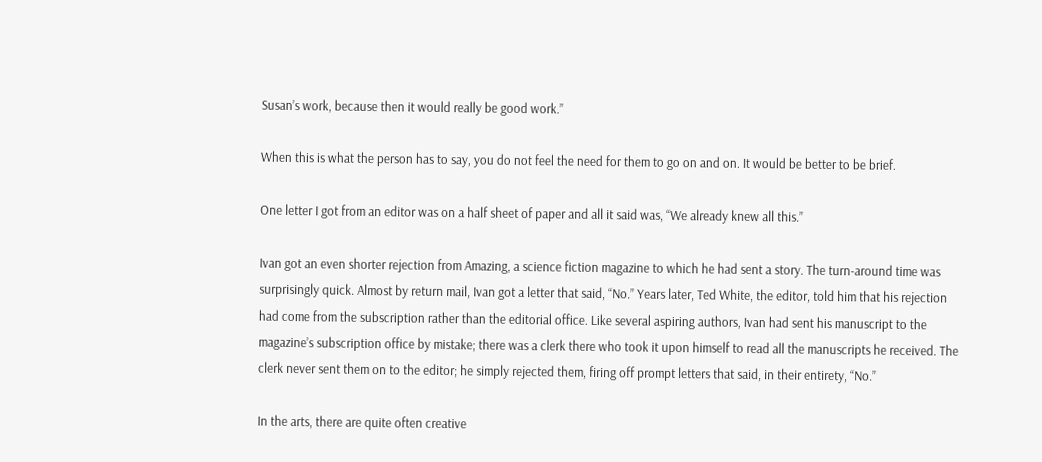Susan’s work, because then it would really be good work.”

When this is what the person has to say, you do not feel the need for them to go on and on. It would be better to be brief.

One letter I got from an editor was on a half sheet of paper and all it said was, “We already knew all this.”

Ivan got an even shorter rejection from Amazing, a science fiction magazine to which he had sent a story. The turn-around time was surprisingly quick. Almost by return mail, Ivan got a letter that said, “No.” Years later, Ted White, the editor, told him that his rejection had come from the subscription rather than the editorial office. Like several aspiring authors, Ivan had sent his manuscript to the magazine’s subscription office by mistake; there was a clerk there who took it upon himself to read all the manuscripts he received. The clerk never sent them on to the editor; he simply rejected them, firing off prompt letters that said, in their entirety, “No.”

In the arts, there are quite often creative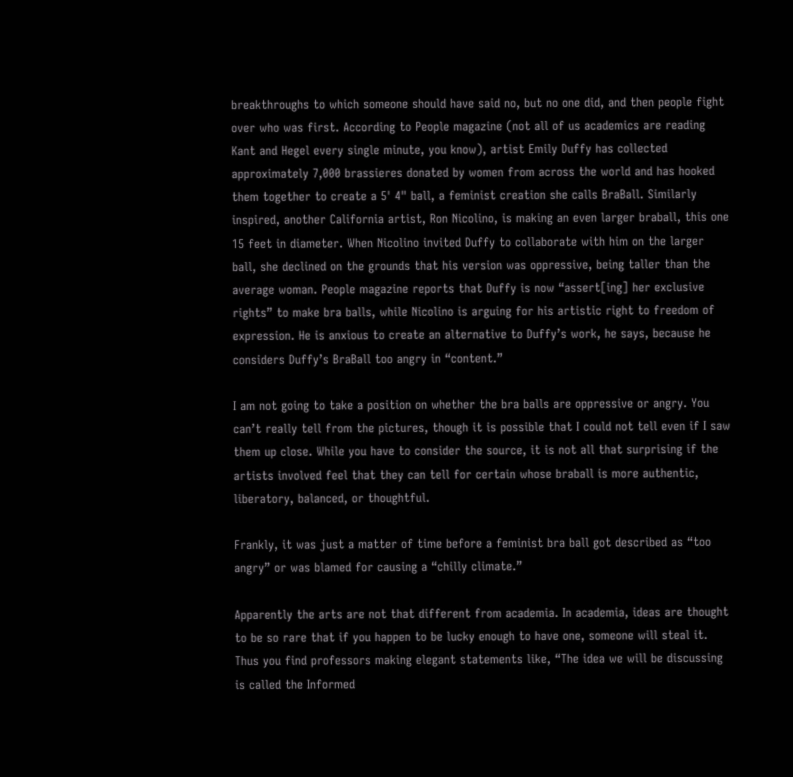breakthroughs to which someone should have said no, but no one did, and then people fight over who was first. According to People magazine (not all of us academics are reading Kant and Hegel every single minute, you know), artist Emily Duffy has collected approximately 7,000 brassieres donated by women from across the world and has hooked them together to create a 5' 4" ball, a feminist creation she calls BraBall. Similarly inspired, another California artist, Ron Nicolino, is making an even larger braball, this one 15 feet in diameter. When Nicolino invited Duffy to collaborate with him on the larger ball, she declined on the grounds that his version was oppressive, being taller than the average woman. People magazine reports that Duffy is now “assert[ing] her exclusive rights” to make bra balls, while Nicolino is arguing for his artistic right to freedom of expression. He is anxious to create an alternative to Duffy’s work, he says, because he considers Duffy’s BraBall too angry in “content.”

I am not going to take a position on whether the bra balls are oppressive or angry. You can’t really tell from the pictures, though it is possible that I could not tell even if I saw them up close. While you have to consider the source, it is not all that surprising if the artists involved feel that they can tell for certain whose braball is more authentic, liberatory, balanced, or thoughtful.

Frankly, it was just a matter of time before a feminist bra ball got described as “too angry” or was blamed for causing a “chilly climate.”

Apparently the arts are not that different from academia. In academia, ideas are thought to be so rare that if you happen to be lucky enough to have one, someone will steal it. Thus you find professors making elegant statements like, “The idea we will be discussing is called the Informed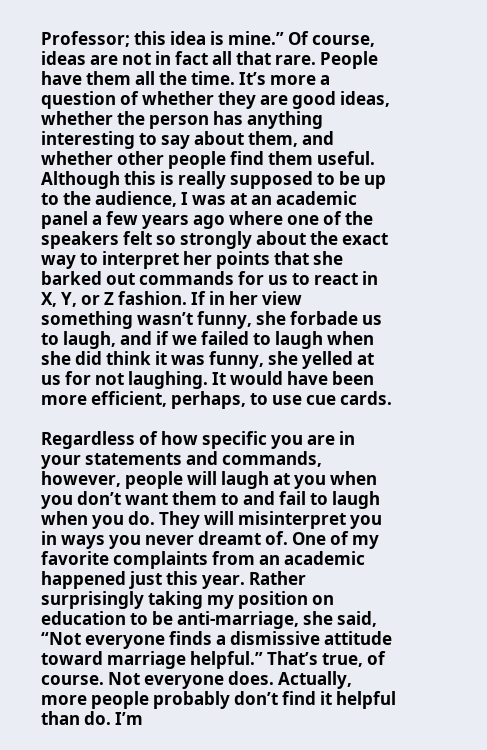Professor; this idea is mine.” Of course, ideas are not in fact all that rare. People have them all the time. It’s more a question of whether they are good ideas, whether the person has anything interesting to say about them, and whether other people find them useful. Although this is really supposed to be up to the audience, I was at an academic panel a few years ago where one of the speakers felt so strongly about the exact way to interpret her points that she barked out commands for us to react in X, Y, or Z fashion. If in her view something wasn’t funny, she forbade us to laugh, and if we failed to laugh when she did think it was funny, she yelled at us for not laughing. It would have been more efficient, perhaps, to use cue cards.

Regardless of how specific you are in your statements and commands, however, people will laugh at you when you don’t want them to and fail to laugh when you do. They will misinterpret you in ways you never dreamt of. One of my favorite complaints from an academic happened just this year. Rather surprisingly taking my position on education to be anti-marriage, she said, “Not everyone finds a dismissive attitude toward marriage helpful.” That’s true, of course. Not everyone does. Actually, more people probably don’t find it helpful than do. I’m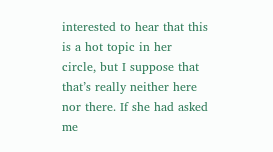interested to hear that this is a hot topic in her circle, but I suppose that that’s really neither here nor there. If she had asked me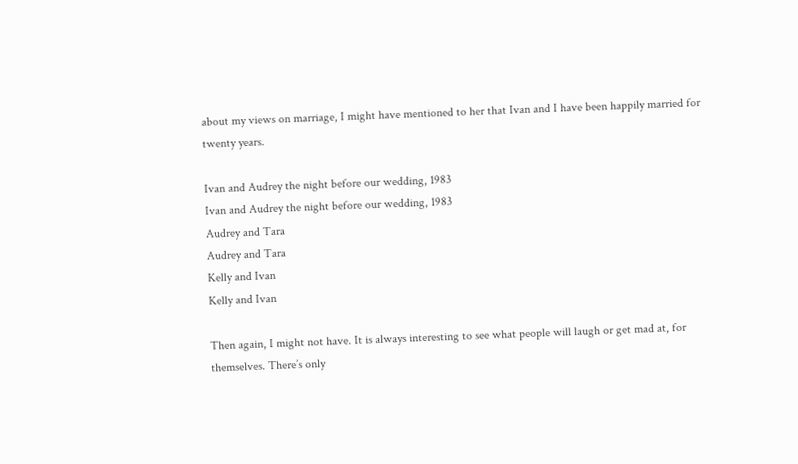about my views on marriage, I might have mentioned to her that Ivan and I have been happily married for twenty years.

Ivan and Audrey the night before our wedding, 1983
Ivan and Audrey the night before our wedding, 1983
Audrey and Tara
Audrey and Tara
Kelly and Ivan
Kelly and Ivan

Then again, I might not have. It is always interesting to see what people will laugh or get mad at, for themselves. There’s only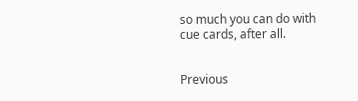so much you can do with cue cards, after all.


Previous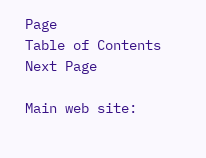Page
Table of Contents
Next Page

Main web site: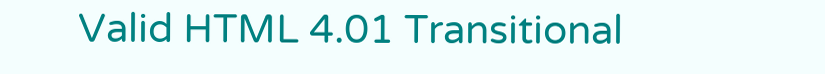Valid HTML 4.01 Transitional